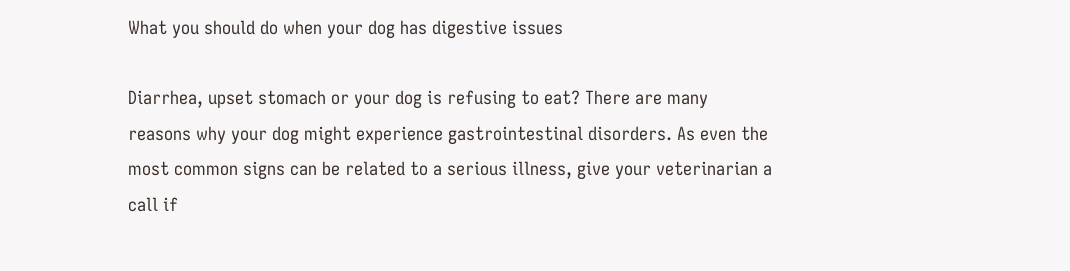What you should do when your dog has digestive issues

Diarrhea, upset stomach or your dog is refusing to eat? There are many reasons why your dog might experience gastrointestinal disorders. As even the most common signs can be related to a serious illness, give your veterinarian a call if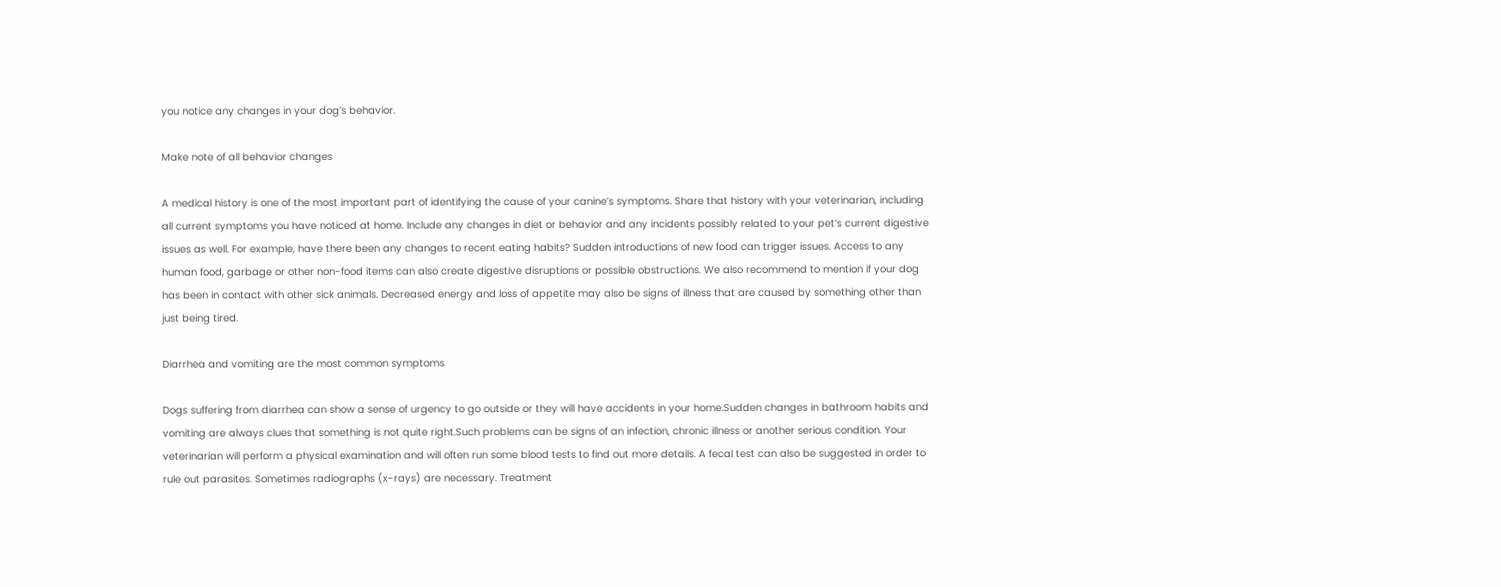you notice any changes in your dog’s behavior.

Make note of all behavior changes

A medical history is one of the most important part of identifying the cause of your canine’s symptoms. Share that history with your veterinarian, including all current symptoms you have noticed at home. Include any changes in diet or behavior and any incidents possibly related to your pet’s current digestive issues as well. For example, have there been any changes to recent eating habits? Sudden introductions of new food can trigger issues. Access to any human food, garbage or other non-food items can also create digestive disruptions or possible obstructions. We also recommend to mention if your dog has been in contact with other sick animals. Decreased energy and loss of appetite may also be signs of illness that are caused by something other than just being tired.

Diarrhea and vomiting are the most common symptoms

Dogs suffering from diarrhea can show a sense of urgency to go outside or they will have accidents in your home.Sudden changes in bathroom habits and vomiting are always clues that something is not quite right.Such problems can be signs of an infection, chronic illness or another serious condition. Your veterinarian will perform a physical examination and will often run some blood tests to find out more details. A fecal test can also be suggested in order to rule out parasites. Sometimes radiographs (x-rays) are necessary. Treatment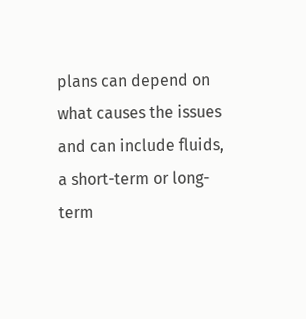plans can depend on what causes the issues and can include fluids, a short-term or long-term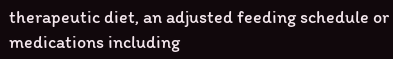therapeutic diet, an adjusted feeding schedule or medications including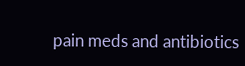pain meds and antibiotics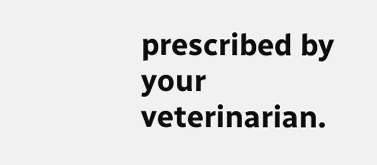prescribed by your veterinarian.